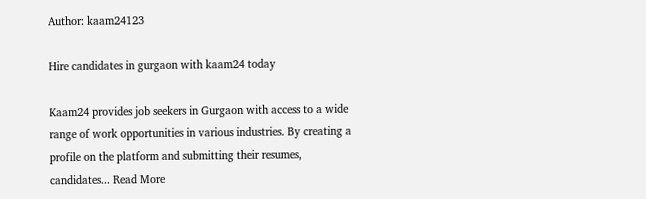Author: kaam24123

Hire candidates in gurgaon with kaam24 today

Kaam24 provides job seekers in Gurgaon with access to a wide range of work opportunities in various industries. By creating a profile on the platform and submitting their resumes, candidates... Read More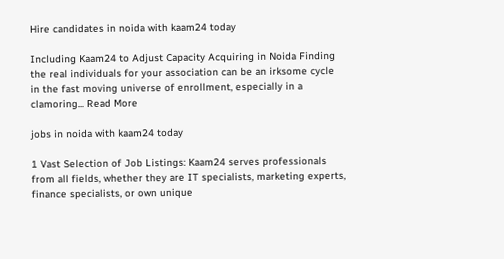Hire candidates in noida with kaam24 today

Including Kaam24 to Adjust Capacity Acquiring in Noida Finding the real individuals for your association can be an irksome cycle in the fast moving universe of enrollment, especially in a clamoring... Read More

jobs in noida with kaam24 today

1 Vast Selection of Job Listings: Kaam24 serves professionals from all fields, whether they are IT specialists, marketing experts, finance specialists, or own unique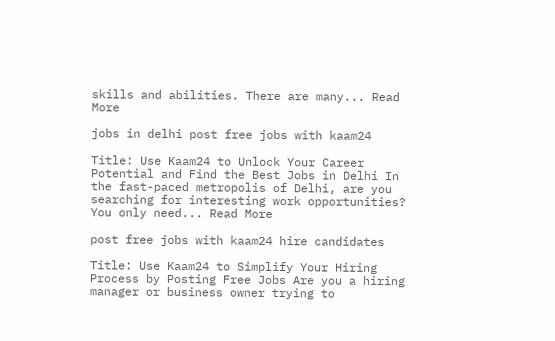skills and abilities. There are many... Read More

jobs in delhi post free jobs with kaam24

Title: Use Kaam24 to Unlock Your Career Potential and Find the Best Jobs in Delhi In the fast-paced metropolis of Delhi, are you searching for interesting work opportunities? You only need... Read More

post free jobs with kaam24 hire candidates

Title: Use Kaam24 to Simplify Your Hiring Process by Posting Free Jobs Are you a hiring manager or business owner trying to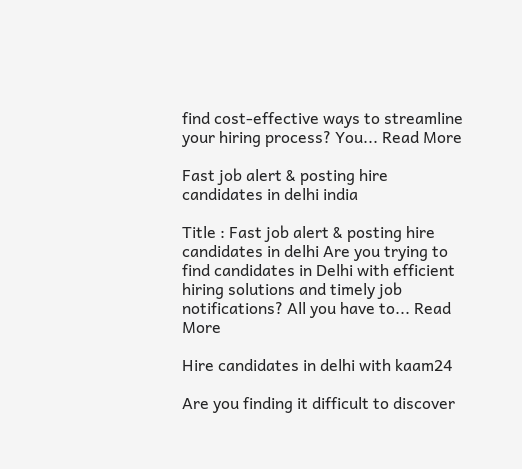find cost-effective ways to streamline your hiring process? You... Read More

Fast job alert & posting hire candidates in delhi india

Title : Fast job alert & posting hire candidates in delhi Are you trying to find candidates in Delhi with efficient hiring solutions and timely job notifications? All you have to... Read More

Hire candidates in delhi with kaam24

Are you finding it difficult to discover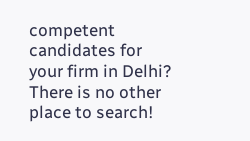competent candidates for your firm in Delhi? There is no other place to search!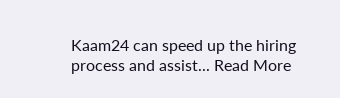Kaam24 can speed up the hiring process and assist... Read More